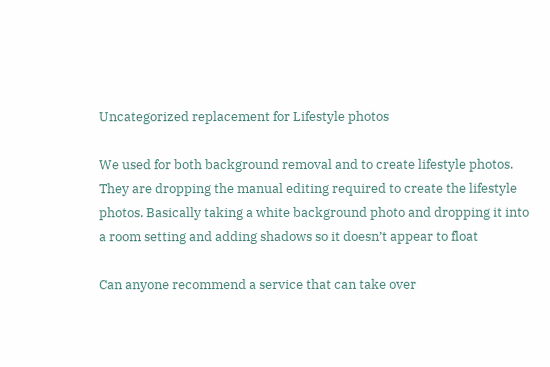Uncategorized replacement for Lifestyle photos

We used for both background removal and to create lifestyle photos. They are dropping the manual editing required to create the lifestyle photos. Basically taking a white background photo and dropping it into a room setting and adding shadows so it doesn’t appear to float

Can anyone recommend a service that can take over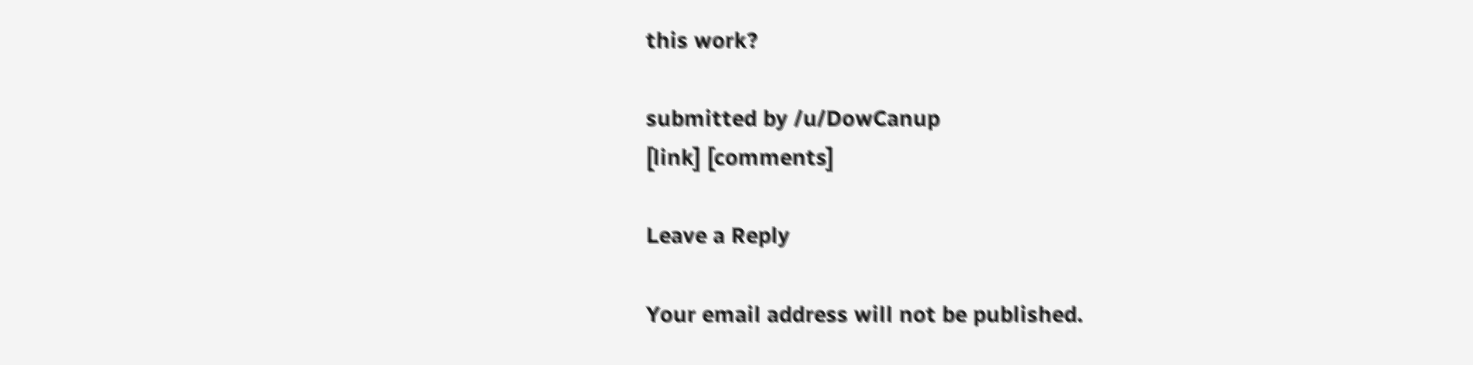this work?

submitted by /u/DowCanup
[link] [comments]

Leave a Reply

Your email address will not be published.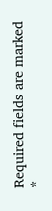Required fields are marked *